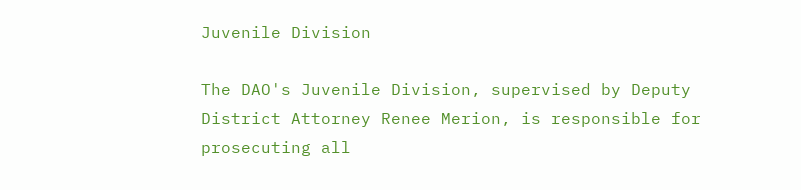Juvenile Division

The DAO's Juvenile Division, supervised by Deputy District Attorney Renee Merion, is responsible for prosecuting all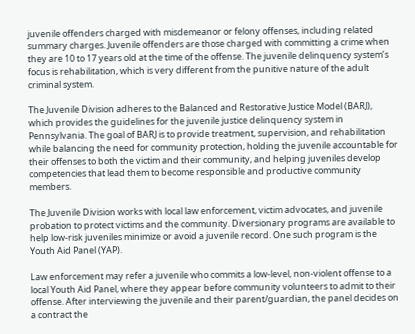juvenile offenders charged with misdemeanor or felony offenses, including related summary charges. Juvenile offenders are those charged with committing a crime when they are 10 to 17 years old at the time of the offense. The juvenile delinquency system’s focus is rehabilitation, which is very different from the punitive nature of the adult criminal system.

The Juvenile Division adheres to the Balanced and Restorative Justice Model (BARJ), which provides the guidelines for the juvenile justice delinquency system in Pennsylvania. The goal of BARJ is to provide treatment, supervision, and rehabilitation while balancing the need for community protection, holding the juvenile accountable for their offenses to both the victim and their community, and helping juveniles develop competencies that lead them to become responsible and productive community members.

The Juvenile Division works with local law enforcement, victim advocates, and juvenile probation to protect victims and the community. Diversionary programs are available to help low-risk juveniles minimize or avoid a juvenile record. One such program is the Youth Aid Panel (YAP).

Law enforcement may refer a juvenile who commits a low-level, non-violent offense to a local Youth Aid Panel, where they appear before community volunteers to admit to their offense. After interviewing the juvenile and their parent/guardian, the panel decides on a contract the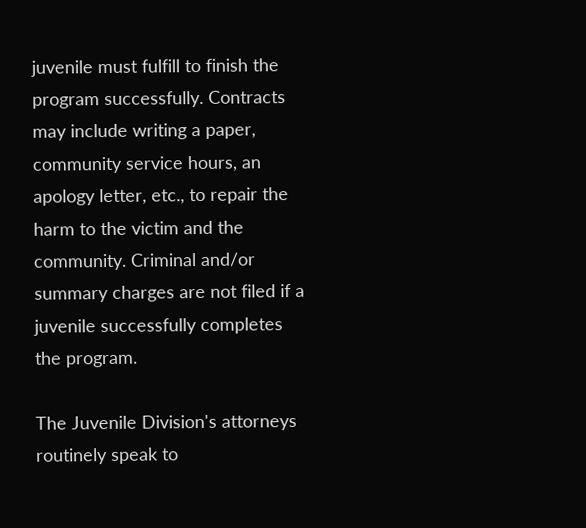juvenile must fulfill to finish the program successfully. Contracts may include writing a paper, community service hours, an apology letter, etc., to repair the harm to the victim and the community. Criminal and/or summary charges are not filed if a juvenile successfully completes the program.

The Juvenile Division's attorneys routinely speak to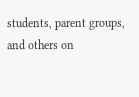students, parent groups, and others on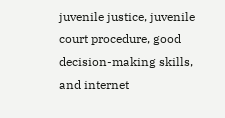juvenile justice, juvenile court procedure, good decision-making skills, and internet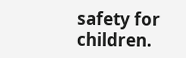safety for children.